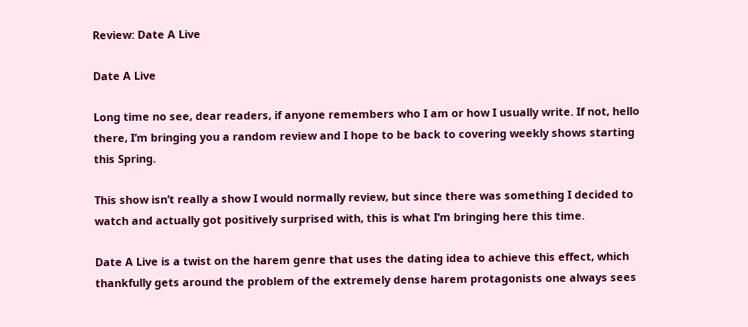Review: Date A Live

Date A Live

Long time no see, dear readers, if anyone remembers who I am or how I usually write. If not, hello there, I’m bringing you a random review and I hope to be back to covering weekly shows starting this Spring.

This show isn’t really a show I would normally review, but since there was something I decided to watch and actually got positively surprised with, this is what I’m bringing here this time.

Date A Live is a twist on the harem genre that uses the dating idea to achieve this effect, which thankfully gets around the problem of the extremely dense harem protagonists one always sees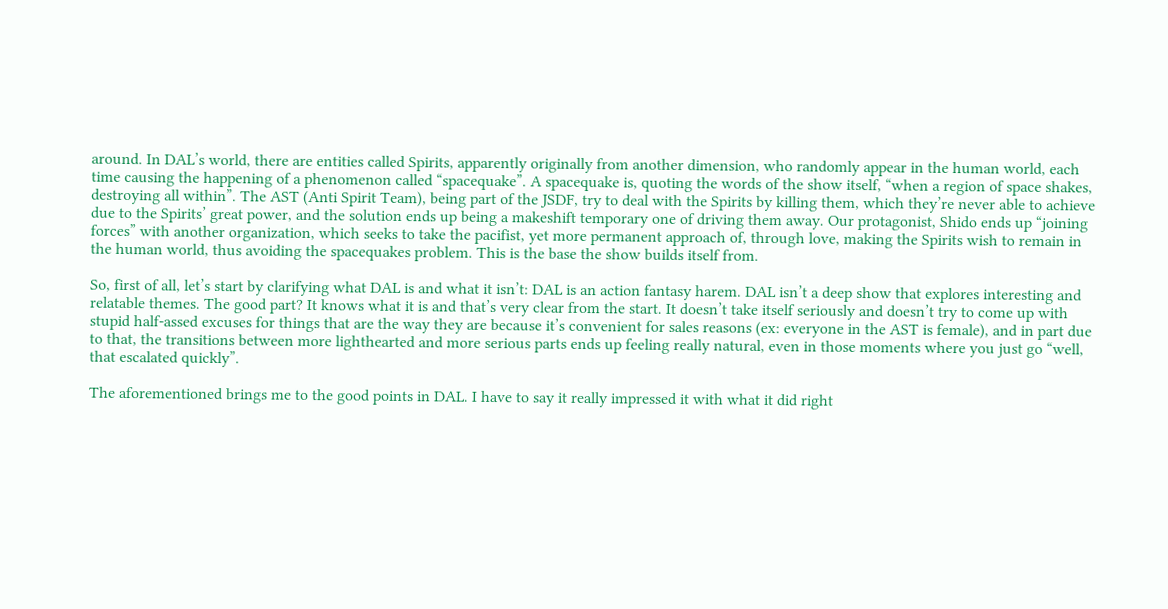around. In DAL’s world, there are entities called Spirits, apparently originally from another dimension, who randomly appear in the human world, each time causing the happening of a phenomenon called “spacequake”. A spacequake is, quoting the words of the show itself, “when a region of space shakes, destroying all within”. The AST (Anti Spirit Team), being part of the JSDF, try to deal with the Spirits by killing them, which they’re never able to achieve due to the Spirits’ great power, and the solution ends up being a makeshift temporary one of driving them away. Our protagonist, Shido ends up “joining forces” with another organization, which seeks to take the pacifist, yet more permanent approach of, through love, making the Spirits wish to remain in the human world, thus avoiding the spacequakes problem. This is the base the show builds itself from.

So, first of all, let’s start by clarifying what DAL is and what it isn’t: DAL is an action fantasy harem. DAL isn’t a deep show that explores interesting and relatable themes. The good part? It knows what it is and that’s very clear from the start. It doesn’t take itself seriously and doesn’t try to come up with stupid half-assed excuses for things that are the way they are because it’s convenient for sales reasons (ex: everyone in the AST is female), and in part due to that, the transitions between more lighthearted and more serious parts ends up feeling really natural, even in those moments where you just go “well, that escalated quickly”.

The aforementioned brings me to the good points in DAL. I have to say it really impressed it with what it did right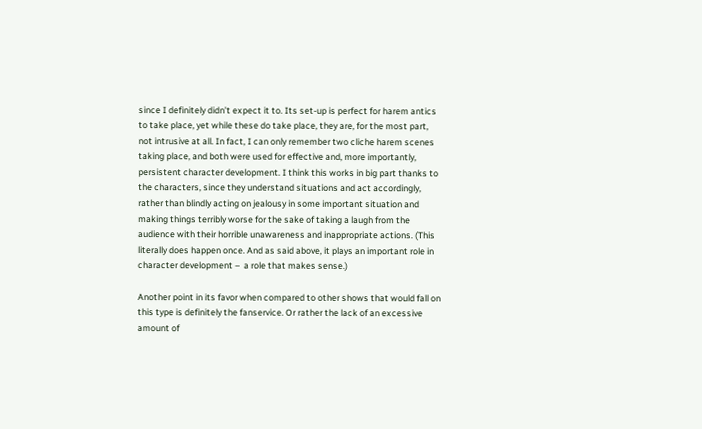since I definitely didn’t expect it to. Its set-up is perfect for harem antics to take place, yet while these do take place, they are, for the most part, not intrusive at all. In fact, I can only remember two cliche harem scenes taking place, and both were used for effective and, more importantly, persistent character development. I think this works in big part thanks to the characters, since they understand situations and act accordingly, rather than blindly acting on jealousy in some important situation and making things terribly worse for the sake of taking a laugh from the audience with their horrible unawareness and inappropriate actions. (This literally does happen once. And as said above, it plays an important role in character development –  a role that makes sense.)

Another point in its favor when compared to other shows that would fall on this type is definitely the fanservice. Or rather the lack of an excessive amount of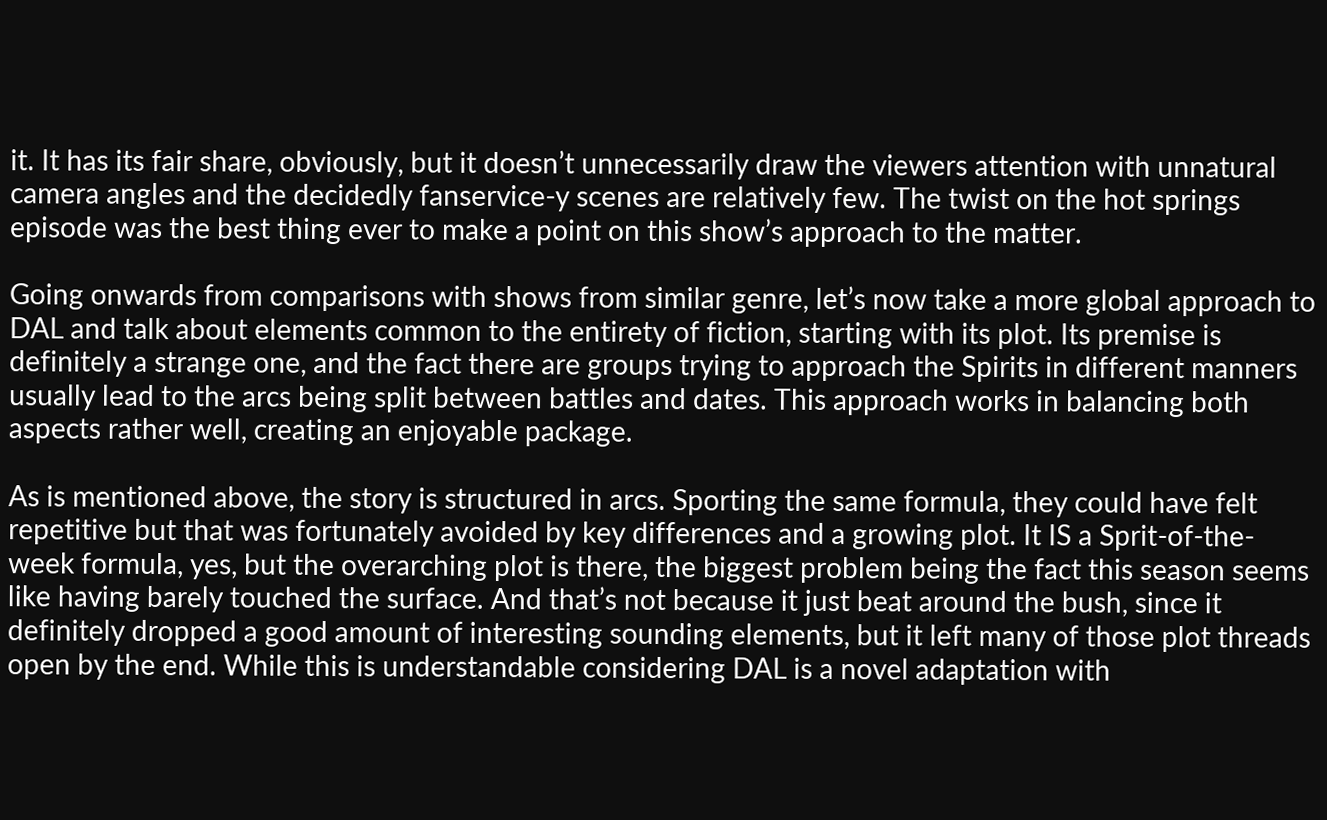it. It has its fair share, obviously, but it doesn’t unnecessarily draw the viewers attention with unnatural camera angles and the decidedly fanservice-y scenes are relatively few. The twist on the hot springs episode was the best thing ever to make a point on this show’s approach to the matter.

Going onwards from comparisons with shows from similar genre, let’s now take a more global approach to DAL and talk about elements common to the entirety of fiction, starting with its plot. Its premise is definitely a strange one, and the fact there are groups trying to approach the Spirits in different manners usually lead to the arcs being split between battles and dates. This approach works in balancing both aspects rather well, creating an enjoyable package.

As is mentioned above, the story is structured in arcs. Sporting the same formula, they could have felt repetitive but that was fortunately avoided by key differences and a growing plot. It IS a Sprit-of-the-week formula, yes, but the overarching plot is there, the biggest problem being the fact this season seems like having barely touched the surface. And that’s not because it just beat around the bush, since it definitely dropped a good amount of interesting sounding elements, but it left many of those plot threads open by the end. While this is understandable considering DAL is a novel adaptation with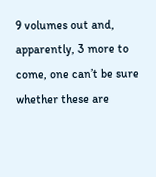9 volumes out and, apparently, 3 more to come, one can’t be sure whether these are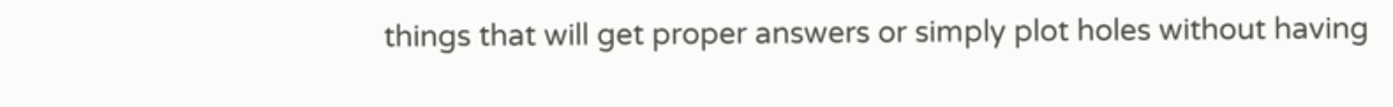things that will get proper answers or simply plot holes without having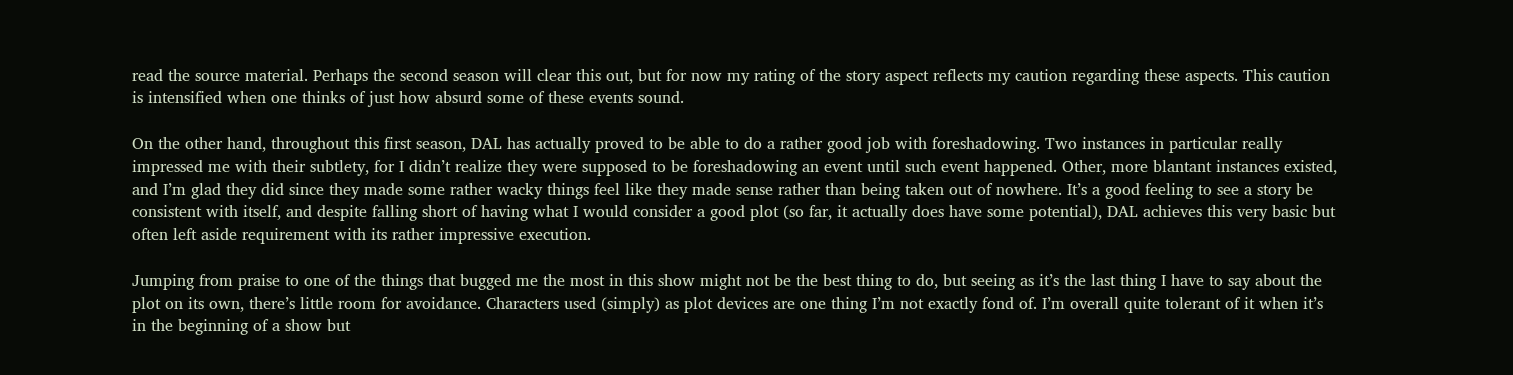read the source material. Perhaps the second season will clear this out, but for now my rating of the story aspect reflects my caution regarding these aspects. This caution is intensified when one thinks of just how absurd some of these events sound.

On the other hand, throughout this first season, DAL has actually proved to be able to do a rather good job with foreshadowing. Two instances in particular really impressed me with their subtlety, for I didn’t realize they were supposed to be foreshadowing an event until such event happened. Other, more blantant instances existed, and I’m glad they did since they made some rather wacky things feel like they made sense rather than being taken out of nowhere. It’s a good feeling to see a story be consistent with itself, and despite falling short of having what I would consider a good plot (so far, it actually does have some potential), DAL achieves this very basic but often left aside requirement with its rather impressive execution.

Jumping from praise to one of the things that bugged me the most in this show might not be the best thing to do, but seeing as it’s the last thing I have to say about the plot on its own, there’s little room for avoidance. Characters used (simply) as plot devices are one thing I’m not exactly fond of. I’m overall quite tolerant of it when it’s in the beginning of a show but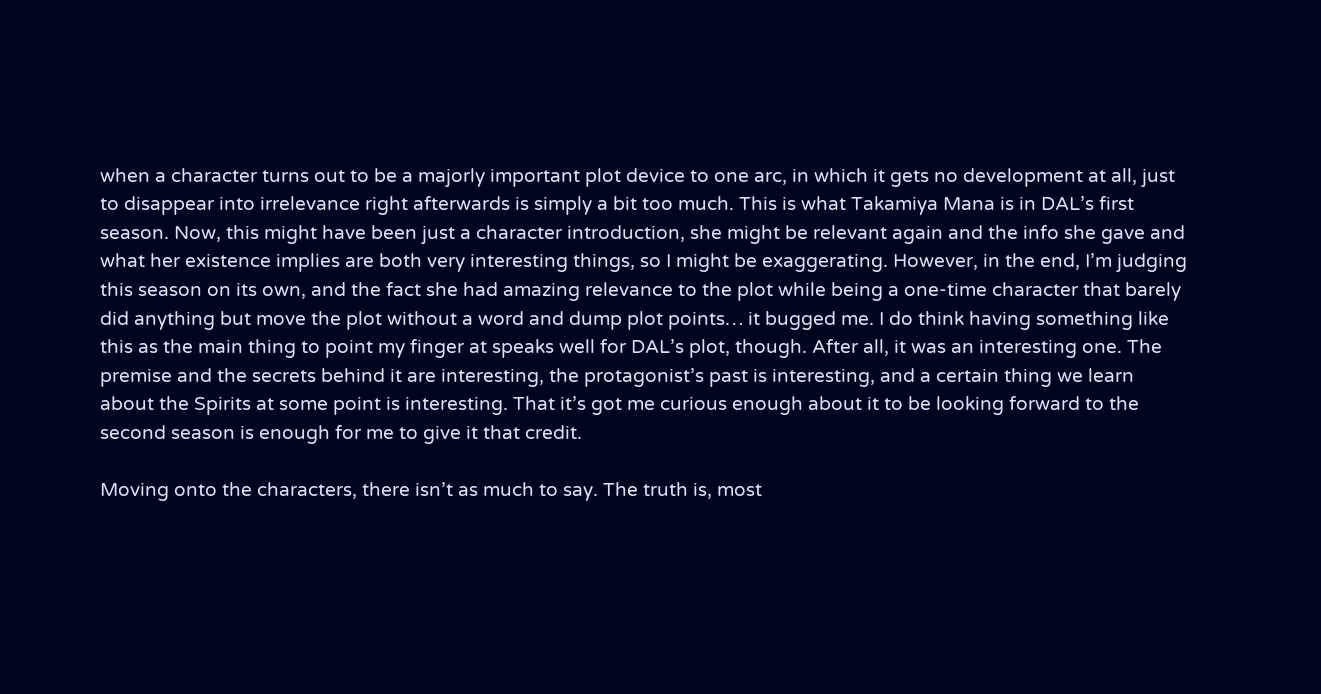when a character turns out to be a majorly important plot device to one arc, in which it gets no development at all, just to disappear into irrelevance right afterwards is simply a bit too much. This is what Takamiya Mana is in DAL’s first season. Now, this might have been just a character introduction, she might be relevant again and the info she gave and what her existence implies are both very interesting things, so I might be exaggerating. However, in the end, I’m judging this season on its own, and the fact she had amazing relevance to the plot while being a one-time character that barely did anything but move the plot without a word and dump plot points… it bugged me. I do think having something like this as the main thing to point my finger at speaks well for DAL’s plot, though. After all, it was an interesting one. The premise and the secrets behind it are interesting, the protagonist’s past is interesting, and a certain thing we learn about the Spirits at some point is interesting. That it’s got me curious enough about it to be looking forward to the second season is enough for me to give it that credit.

Moving onto the characters, there isn’t as much to say. The truth is, most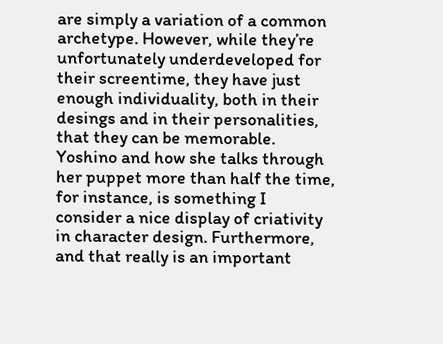are simply a variation of a common archetype. However, while they’re unfortunately underdeveloped for their screentime, they have just enough individuality, both in their desings and in their personalities, that they can be memorable. Yoshino and how she talks through her puppet more than half the time, for instance, is something I consider a nice display of criativity in character design. Furthermore, and that really is an important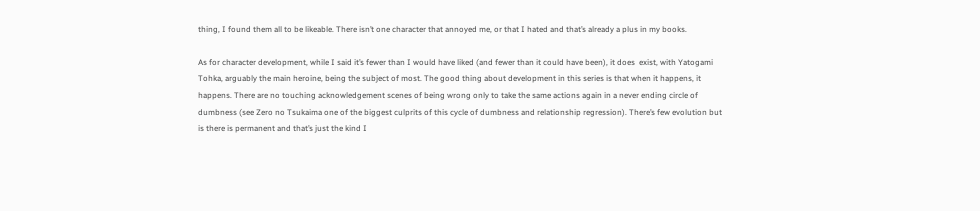thing, I found them all to be likeable. There isn’t one character that annoyed me, or that I hated and that’s already a plus in my books.

As for character development, while I said it’s fewer than I would have liked (and fewer than it could have been), it does  exist, with Yatogami Tohka, arguably the main heroine, being the subject of most. The good thing about development in this series is that when it happens, it happens. There are no touching acknowledgement scenes of being wrong only to take the same actions again in a never ending circle of dumbness (see Zero no Tsukaima one of the biggest culprits of this cycle of dumbness and relationship regression). There’s few evolution but is there is permanent and that’s just the kind I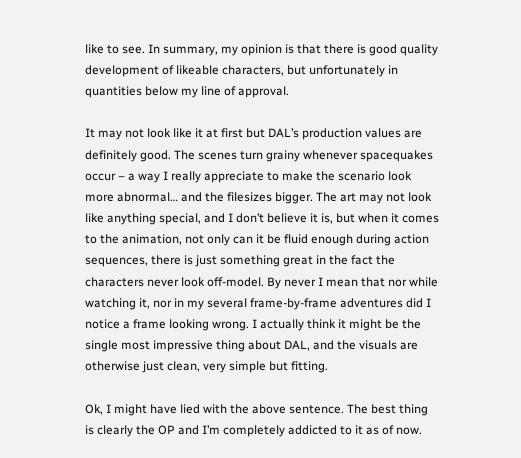like to see. In summary, my opinion is that there is good quality development of likeable characters, but unfortunately in quantities below my line of approval.

It may not look like it at first but DAL’s production values are definitely good. The scenes turn grainy whenever spacequakes occur – a way I really appreciate to make the scenario look more abnormal… and the filesizes bigger. The art may not look like anything special, and I don’t believe it is, but when it comes to the animation, not only can it be fluid enough during action sequences, there is just something great in the fact the characters never look off-model. By never I mean that nor while watching it, nor in my several frame-by-frame adventures did I notice a frame looking wrong. I actually think it might be the single most impressive thing about DAL, and the visuals are otherwise just clean, very simple but fitting.

Ok, I might have lied with the above sentence. The best thing is clearly the OP and I’m completely addicted to it as of now.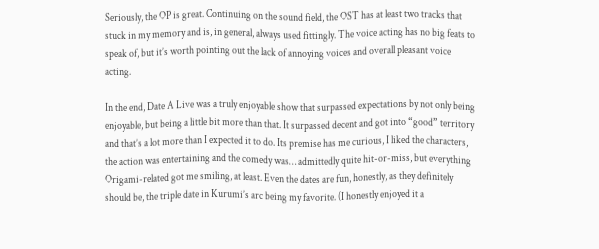Seriously, the OP is great. Continuing on the sound field, the OST has at least two tracks that stuck in my memory and is, in general, always used fittingly. The voice acting has no big feats to speak of, but it’s worth pointing out the lack of annoying voices and overall pleasant voice acting.

In the end, Date A Live was a truly enjoyable show that surpassed expectations by not only being enjoyable, but being a little bit more than that. It surpassed decent and got into “good” territory and that’s a lot more than I expected it to do. Its premise has me curious, I liked the characters, the action was entertaining and the comedy was… admittedly quite hit-or-miss, but everything Origami-related got me smiling, at least. Even the dates are fun, honestly, as they definitely should be, the triple date in Kurumi’s arc being my favorite. (I honestly enjoyed it a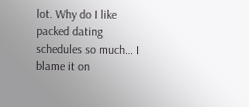lot. Why do I like packed dating schedules so much… I blame it on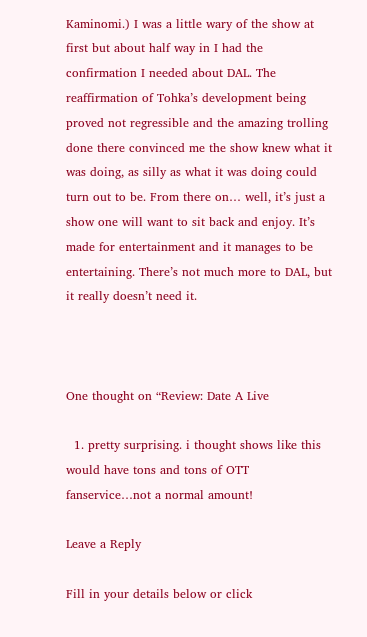Kaminomi.) I was a little wary of the show at first but about half way in I had the confirmation I needed about DAL. The reaffirmation of Tohka’s development being proved not regressible and the amazing trolling done there convinced me the show knew what it was doing, as silly as what it was doing could turn out to be. From there on… well, it’s just a show one will want to sit back and enjoy. It’s made for entertainment and it manages to be entertaining. There’s not much more to DAL, but it really doesn’t need it.



One thought on “Review: Date A Live

  1. pretty surprising. i thought shows like this would have tons and tons of OTT fanservice…not a normal amount!

Leave a Reply

Fill in your details below or click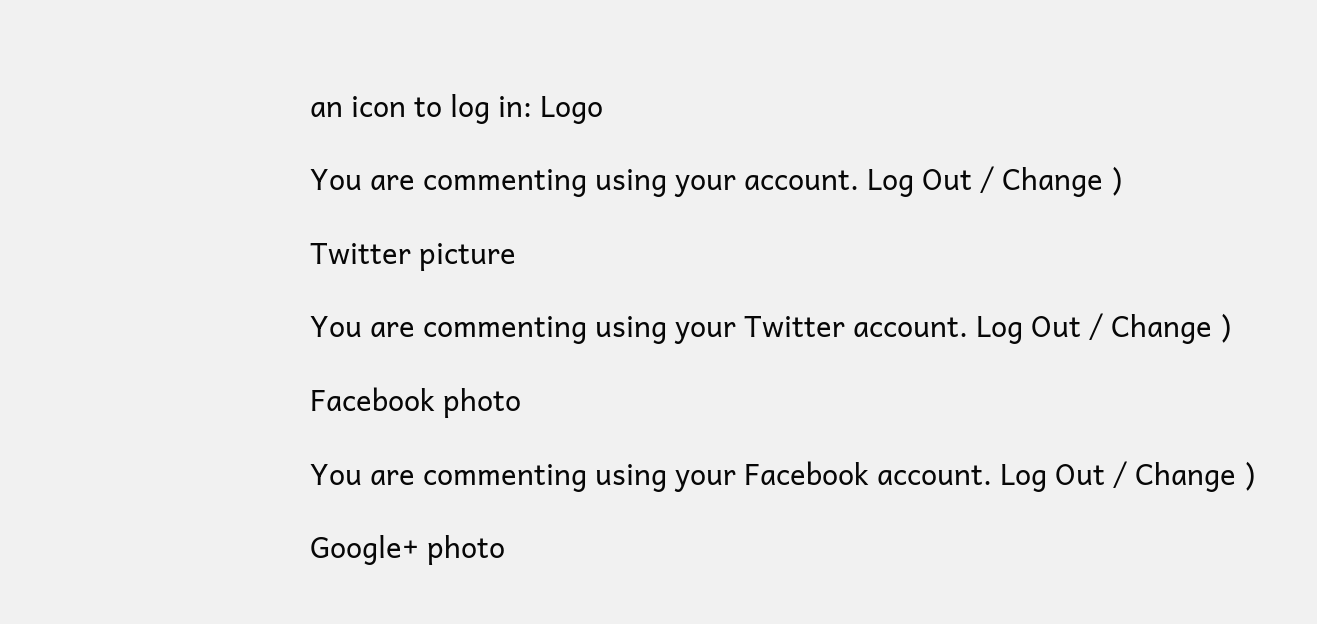an icon to log in: Logo

You are commenting using your account. Log Out / Change )

Twitter picture

You are commenting using your Twitter account. Log Out / Change )

Facebook photo

You are commenting using your Facebook account. Log Out / Change )

Google+ photo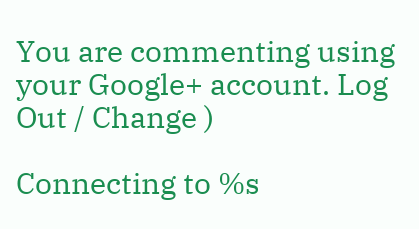You are commenting using your Google+ account. Log Out / Change )

Connecting to %s